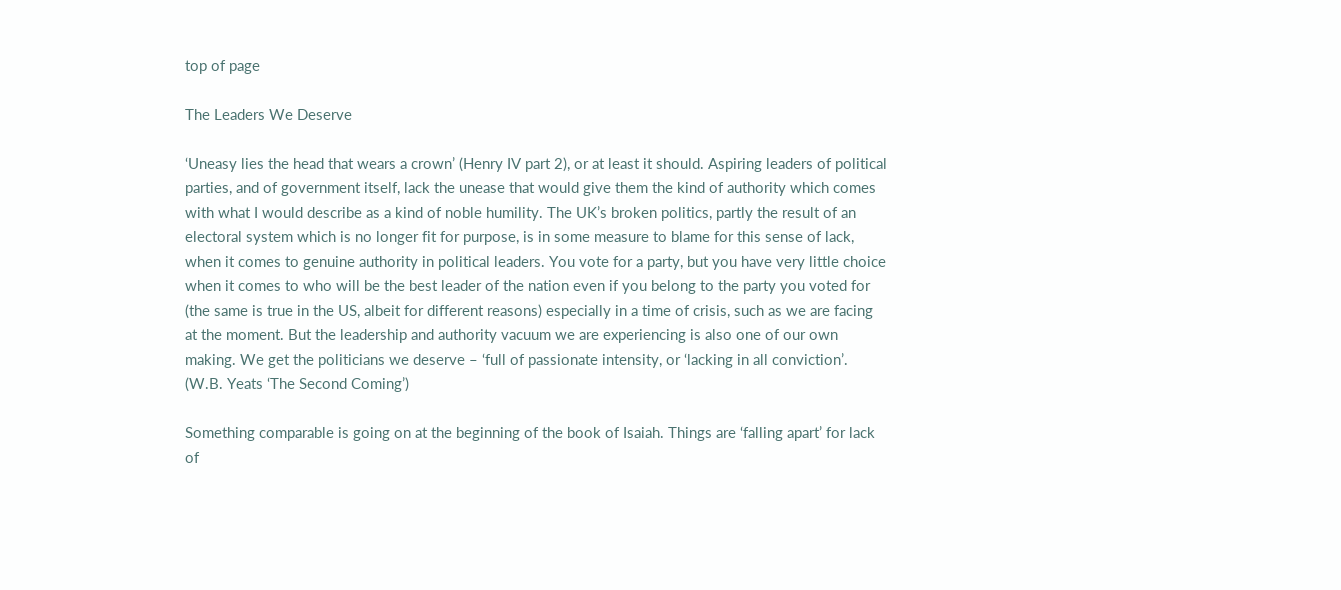top of page

The Leaders We Deserve

‘Uneasy lies the head that wears a crown’ (Henry IV part 2), or at least it should. Aspiring leaders of political parties, and of government itself, lack the unease that would give them the kind of authority which comes with what I would describe as a kind of noble humility. The UK’s broken politics, partly the result of an electoral system which is no longer fit for purpose, is in some measure to blame for this sense of lack, when it comes to genuine authority in political leaders. You vote for a party, but you have very little choice when it comes to who will be the best leader of the nation even if you belong to the party you voted for (the same is true in the US, albeit for different reasons) especially in a time of crisis, such as we are facing at the moment. But the leadership and authority vacuum we are experiencing is also one of our own making. We get the politicians we deserve – ‘full of passionate intensity, or ‘lacking in all conviction’. (W.B. Yeats ‘The Second Coming’)

Something comparable is going on at the beginning of the book of Isaiah. Things are ‘falling apart’ for lack of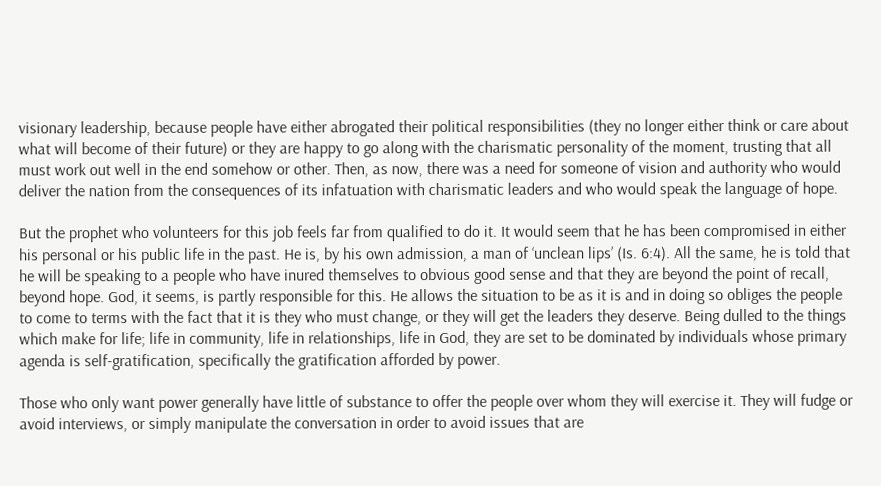visionary leadership, because people have either abrogated their political responsibilities (they no longer either think or care about what will become of their future) or they are happy to go along with the charismatic personality of the moment, trusting that all must work out well in the end somehow or other. Then, as now, there was a need for someone of vision and authority who would deliver the nation from the consequences of its infatuation with charismatic leaders and who would speak the language of hope.

But the prophet who volunteers for this job feels far from qualified to do it. It would seem that he has been compromised in either his personal or his public life in the past. He is, by his own admission, a man of ‘unclean lips’ (Is. 6:4). All the same, he is told that he will be speaking to a people who have inured themselves to obvious good sense and that they are beyond the point of recall, beyond hope. God, it seems, is partly responsible for this. He allows the situation to be as it is and in doing so obliges the people to come to terms with the fact that it is they who must change, or they will get the leaders they deserve. Being dulled to the things which make for life; life in community, life in relationships, life in God, they are set to be dominated by individuals whose primary agenda is self-gratification, specifically the gratification afforded by power.

Those who only want power generally have little of substance to offer the people over whom they will exercise it. They will fudge or avoid interviews, or simply manipulate the conversation in order to avoid issues that are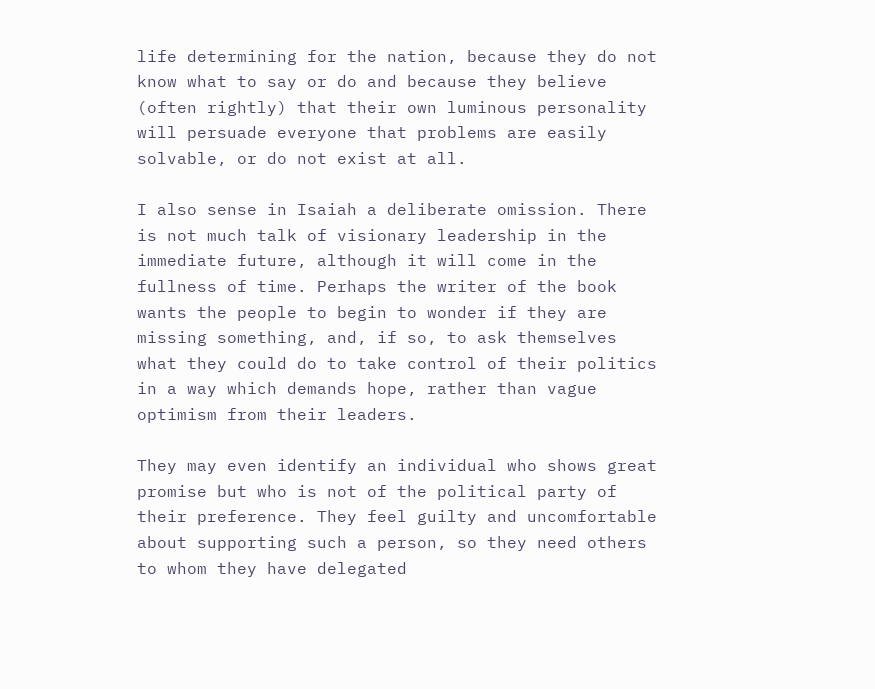life determining for the nation, because they do not know what to say or do and because they believe (often rightly) that their own luminous personality will persuade everyone that problems are easily solvable, or do not exist at all.

I also sense in Isaiah a deliberate omission. There is not much talk of visionary leadership in the immediate future, although it will come in the fullness of time. Perhaps the writer of the book wants the people to begin to wonder if they are missing something, and, if so, to ask themselves what they could do to take control of their politics in a way which demands hope, rather than vague optimism from their leaders.

They may even identify an individual who shows great promise but who is not of the political party of their preference. They feel guilty and uncomfortable about supporting such a person, so they need others to whom they have delegated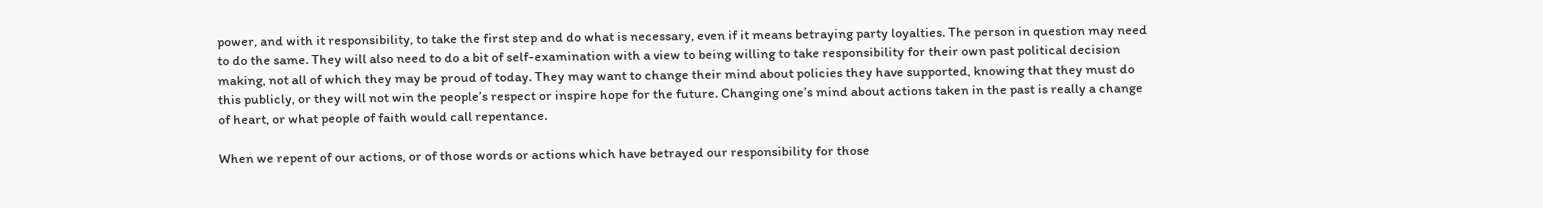power, and with it responsibility, to take the first step and do what is necessary, even if it means betraying party loyalties. The person in question may need to do the same. They will also need to do a bit of self-examination with a view to being willing to take responsibility for their own past political decision making, not all of which they may be proud of today. They may want to change their mind about policies they have supported, knowing that they must do this publicly, or they will not win the people’s respect or inspire hope for the future. Changing one’s mind about actions taken in the past is really a change of heart, or what people of faith would call repentance.

When we repent of our actions, or of those words or actions which have betrayed our responsibility for those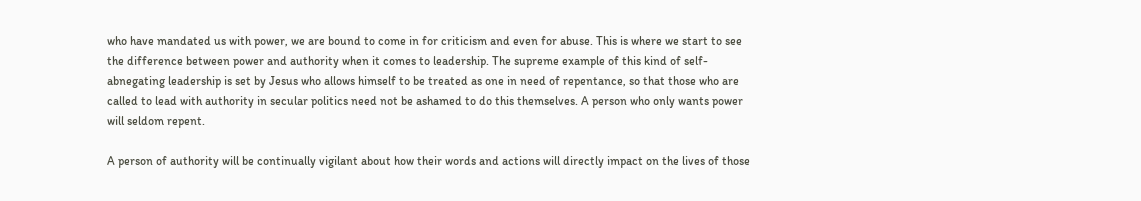who have mandated us with power, we are bound to come in for criticism and even for abuse. This is where we start to see the difference between power and authority when it comes to leadership. The supreme example of this kind of self-abnegating leadership is set by Jesus who allows himself to be treated as one in need of repentance, so that those who are called to lead with authority in secular politics need not be ashamed to do this themselves. A person who only wants power will seldom repent.

A person of authority will be continually vigilant about how their words and actions will directly impact on the lives of those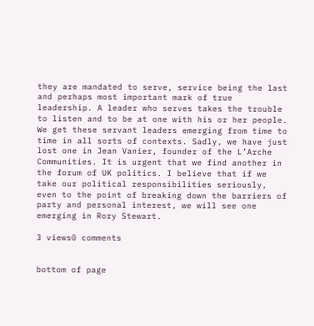they are mandated to serve, service being the last and perhaps most important mark of true leadership. A leader who serves takes the trouble to listen and to be at one with his or her people. We get these servant leaders emerging from time to time in all sorts of contexts. Sadly, we have just lost one in Jean Vanier, founder of the L’Arche Communities. It is urgent that we find another in the forum of UK politics. I believe that if we take our political responsibilities seriously, even to the point of breaking down the barriers of party and personal interest, we will see one emerging in Rory Stewart.

3 views0 comments


bottom of page